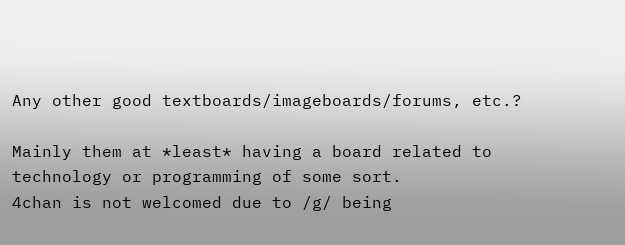Any other good textboards/imageboards/forums, etc.?

Mainly them at *least* having a board related to technology or programming of some sort.
4chan is not welcomed due to /g/ being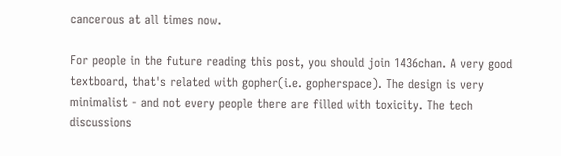cancerous at all times now.

For people in the future reading this post, you should join 1436chan. A very good textboard, that's related with gopher(i.e. gopherspace). The design is very minimalist - and not every people there are filled with toxicity. The tech discussions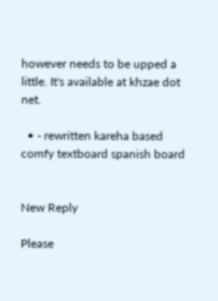however needs to be upped a little. It's available at khzae dot net.

  • - rewritten kareha based comfy textboard spanish board


New Reply

Please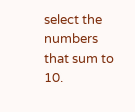select the numbers that sum to 10.